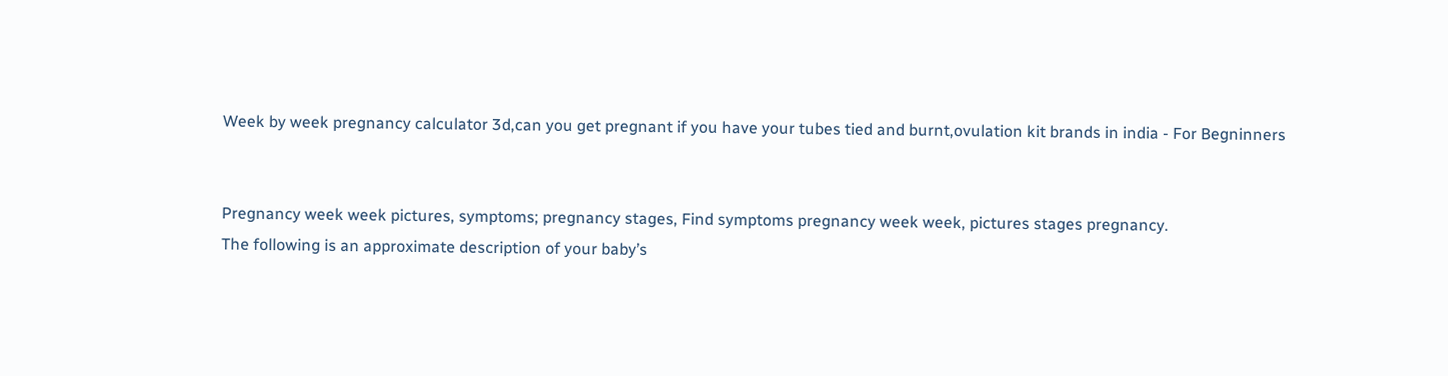Week by week pregnancy calculator 3d,can you get pregnant if you have your tubes tied and burnt,ovulation kit brands in india - For Begninners


Pregnancy week week pictures, symptoms; pregnancy stages, Find symptoms pregnancy week week, pictures stages pregnancy.
The following is an approximate description of your baby’s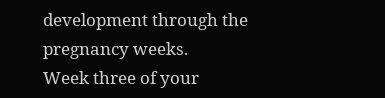development through the pregnancy weeks.
Week three of your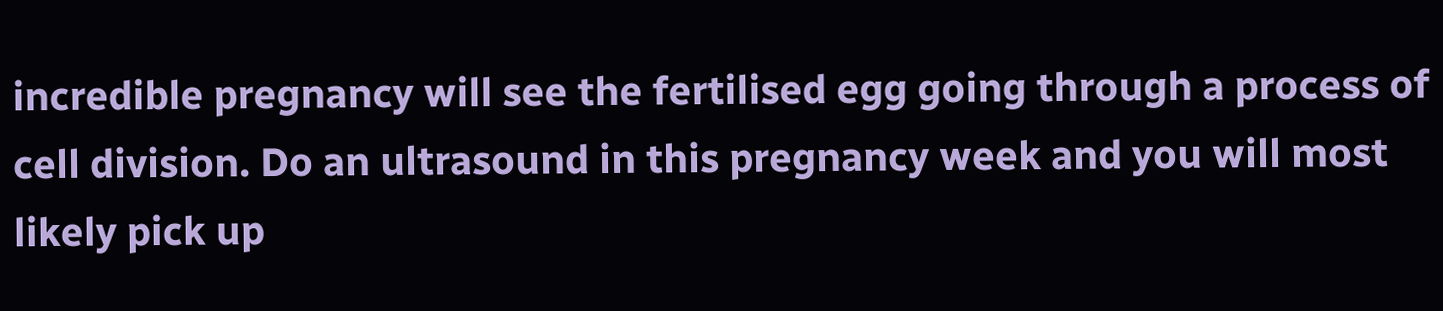incredible pregnancy will see the fertilised egg going through a process of cell division. Do an ultrasound in this pregnancy week and you will most likely pick up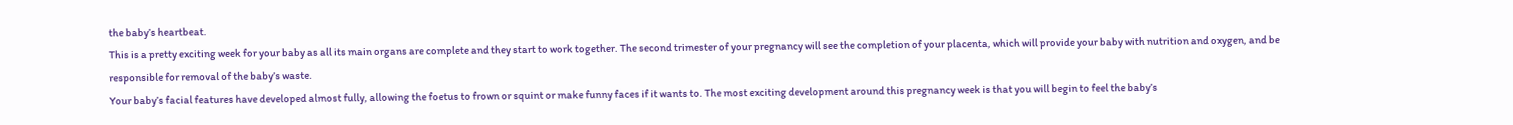the baby’s heartbeat.
This is a pretty exciting week for your baby as all its main organs are complete and they start to work together. The second trimester of your pregnancy will see the completion of your placenta, which will provide your baby with nutrition and oxygen, and be responsible for removal of the baby’s waste.
Your baby’s facial features have developed almost fully, allowing the foetus to frown or squint or make funny faces if it wants to. The most exciting development around this pregnancy week is that you will begin to feel the baby’s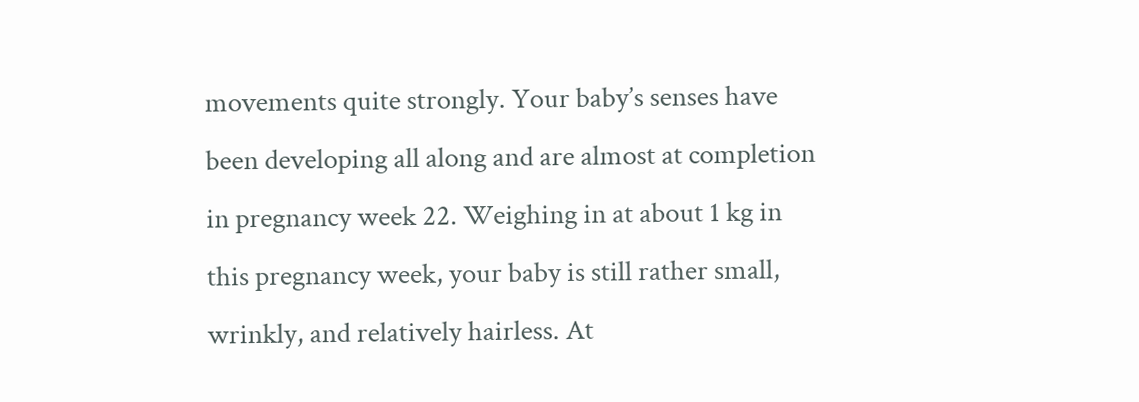movements quite strongly. Your baby’s senses have been developing all along and are almost at completion in pregnancy week 22. Weighing in at about 1 kg in this pregnancy week, your baby is still rather small, wrinkly, and relatively hairless. At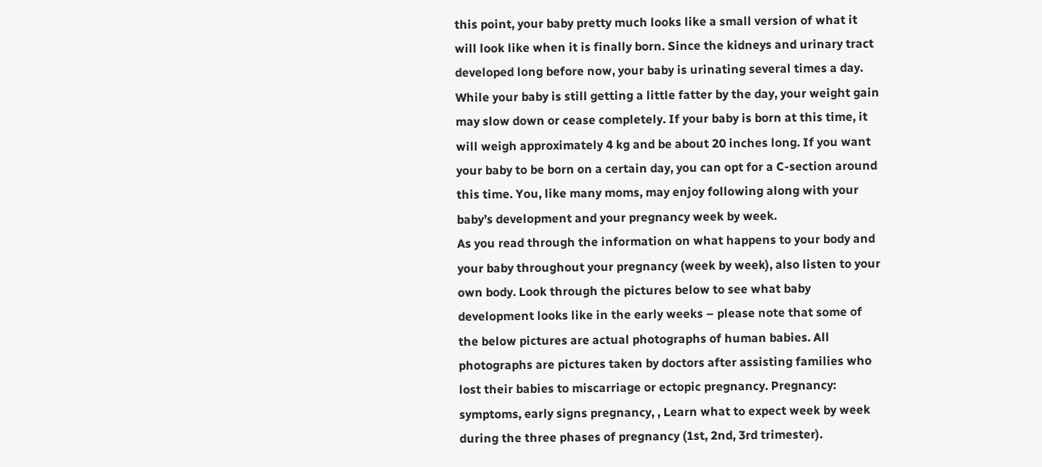this point, your baby pretty much looks like a small version of what it will look like when it is finally born. Since the kidneys and urinary tract developed long before now, your baby is urinating several times a day. While your baby is still getting a little fatter by the day, your weight gain may slow down or cease completely. If your baby is born at this time, it will weigh approximately 4 kg and be about 20 inches long. If you want your baby to be born on a certain day, you can opt for a C-section around this time. You, like many moms, may enjoy following along with your baby’s development and your pregnancy week by week.
As you read through the information on what happens to your body and your baby throughout your pregnancy (week by week), also listen to your own body. Look through the pictures below to see what baby development looks like in the early weeks – please note that some of the below pictures are actual photographs of human babies. All photographs are pictures taken by doctors after assisting families who lost their babies to miscarriage or ectopic pregnancy. Pregnancy: symptoms, early signs pregnancy, , Learn what to expect week by week during the three phases of pregnancy (1st, 2nd, 3rd trimester).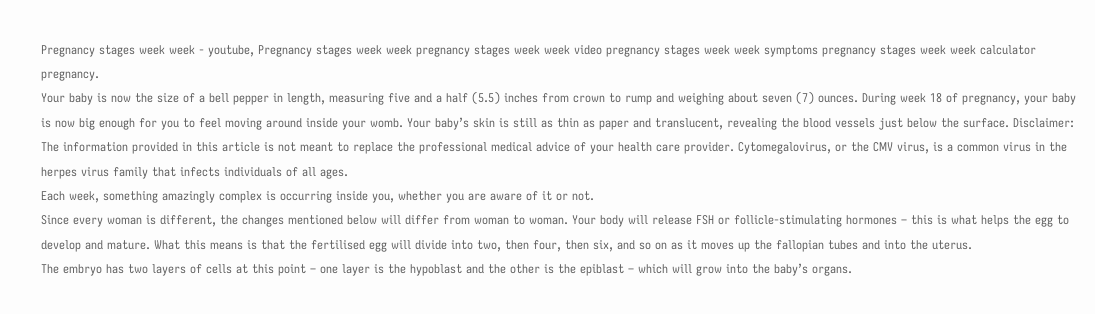Pregnancy stages week week - youtube, Pregnancy stages week week pregnancy stages week week video pregnancy stages week week symptoms pregnancy stages week week calculator pregnancy.
Your baby is now the size of a bell pepper in length, measuring five and a half (5.5) inches from crown to rump and weighing about seven (7) ounces. During week 18 of pregnancy, your baby is now big enough for you to feel moving around inside your womb. Your baby’s skin is still as thin as paper and translucent, revealing the blood vessels just below the surface. Disclaimer: The information provided in this article is not meant to replace the professional medical advice of your health care provider. Cytomegalovirus, or the CMV virus, is a common virus in the herpes virus family that infects individuals of all ages.
Each week, something amazingly complex is occurring inside you, whether you are aware of it or not.
Since every woman is different, the changes mentioned below will differ from woman to woman. Your body will release FSH or follicle-stimulating hormones – this is what helps the egg to develop and mature. What this means is that the fertilised egg will divide into two, then four, then six, and so on as it moves up the fallopian tubes and into the uterus.
The embryo has two layers of cells at this point – one layer is the hypoblast and the other is the epiblast – which will grow into the baby’s organs.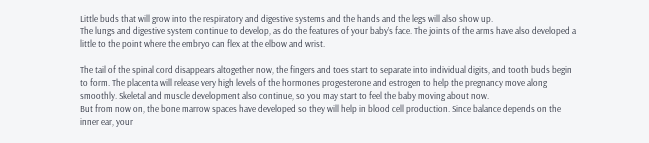Little buds that will grow into the respiratory and digestive systems and the hands and the legs will also show up.
The lungs and digestive system continue to develop, as do the features of your baby’s face. The joints of the arms have also developed a little to the point where the embryo can flex at the elbow and wrist.

The tail of the spinal cord disappears altogether now, the fingers and toes start to separate into individual digits, and tooth buds begin to form. The placenta will release very high levels of the hormones progesterone and estrogen to help the pregnancy move along smoothly. Skeletal and muscle development also continue, so you may start to feel the baby moving about now.
But from now on, the bone marrow spaces have developed so they will help in blood cell production. Since balance depends on the inner ear, your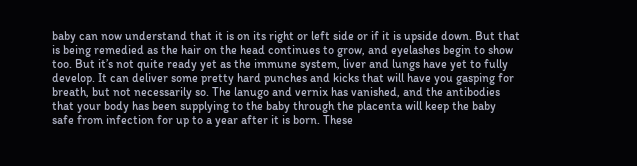baby can now understand that it is on its right or left side or if it is upside down. But that is being remedied as the hair on the head continues to grow, and eyelashes begin to show too. But it’s not quite ready yet as the immune system, liver and lungs have yet to fully develop. It can deliver some pretty hard punches and kicks that will have you gasping for breath, but not necessarily so. The lanugo and vernix has vanished, and the antibodies that your body has been supplying to the baby through the placenta will keep the baby safe from infection for up to a year after it is born. These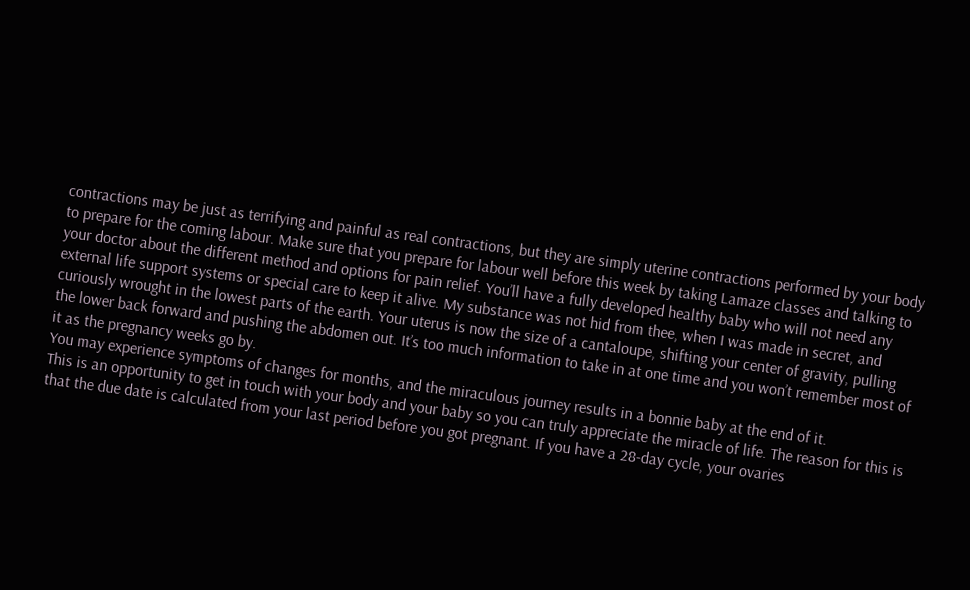contractions may be just as terrifying and painful as real contractions, but they are simply uterine contractions performed by your body to prepare for the coming labour. Make sure that you prepare for labour well before this week by taking Lamaze classes and talking to your doctor about the different method and options for pain relief. You’ll have a fully developed healthy baby who will not need any external life support systems or special care to keep it alive. My substance was not hid from thee, when I was made in secret, and curiously wrought in the lowest parts of the earth. Your uterus is now the size of a cantaloupe, shifting your center of gravity, pulling the lower back forward and pushing the abdomen out. It’s too much information to take in at one time and you won’t remember most of it as the pregnancy weeks go by.
You may experience symptoms of changes for months, and the miraculous journey results in a bonnie baby at the end of it.
This is an opportunity to get in touch with your body and your baby so you can truly appreciate the miracle of life. The reason for this is that the due date is calculated from your last period before you got pregnant. If you have a 28-day cycle, your ovaries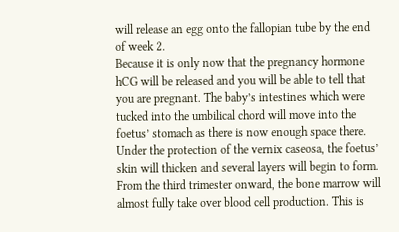will release an egg onto the fallopian tube by the end of week 2.
Because it is only now that the pregnancy hormone hCG will be released and you will be able to tell that you are pregnant. The baby’s intestines which were tucked into the umbilical chord will move into the foetus’ stomach as there is now enough space there.
Under the protection of the vernix caseosa, the foetus’ skin will thicken and several layers will begin to form.
From the third trimester onward, the bone marrow will almost fully take over blood cell production. This is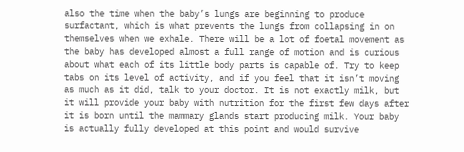also the time when the baby’s lungs are beginning to produce surfactant, which is what prevents the lungs from collapsing in on themselves when we exhale. There will be a lot of foetal movement as the baby has developed almost a full range of motion and is curious about what each of its little body parts is capable of. Try to keep tabs on its level of activity, and if you feel that it isn’t moving as much as it did, talk to your doctor. It is not exactly milk, but it will provide your baby with nutrition for the first few days after it is born until the mammary glands start producing milk. Your baby is actually fully developed at this point and would survive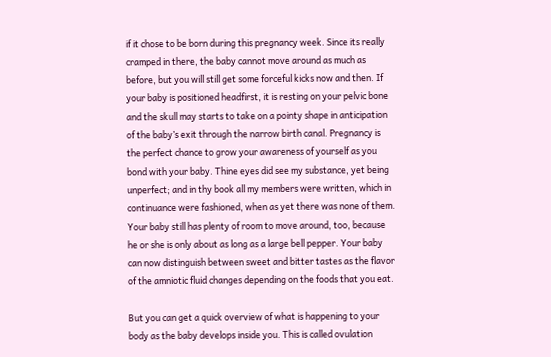if it chose to be born during this pregnancy week. Since its really cramped in there, the baby cannot move around as much as before, but you will still get some forceful kicks now and then. If your baby is positioned headfirst, it is resting on your pelvic bone and the skull may starts to take on a pointy shape in anticipation of the baby’s exit through the narrow birth canal. Pregnancy is the perfect chance to grow your awareness of yourself as you bond with your baby. Thine eyes did see my substance, yet being unperfect; and in thy book all my members were written, which in continuance were fashioned, when as yet there was none of them.
Your baby still has plenty of room to move around, too, because he or she is only about as long as a large bell pepper. Your baby can now distinguish between sweet and bitter tastes as the flavor of the amniotic fluid changes depending on the foods that you eat.

But you can get a quick overview of what is happening to your body as the baby develops inside you. This is called ovulation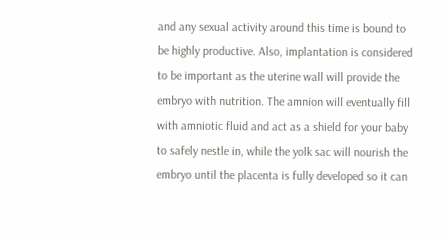and any sexual activity around this time is bound to be highly productive. Also, implantation is considered to be important as the uterine wall will provide the embryo with nutrition. The amnion will eventually fill with amniotic fluid and act as a shield for your baby to safely nestle in, while the yolk sac will nourish the embryo until the placenta is fully developed so it can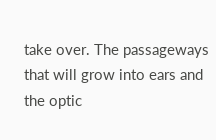take over. The passageways that will grow into ears and the optic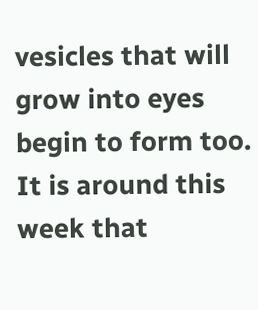vesicles that will grow into eyes begin to form too. It is around this week that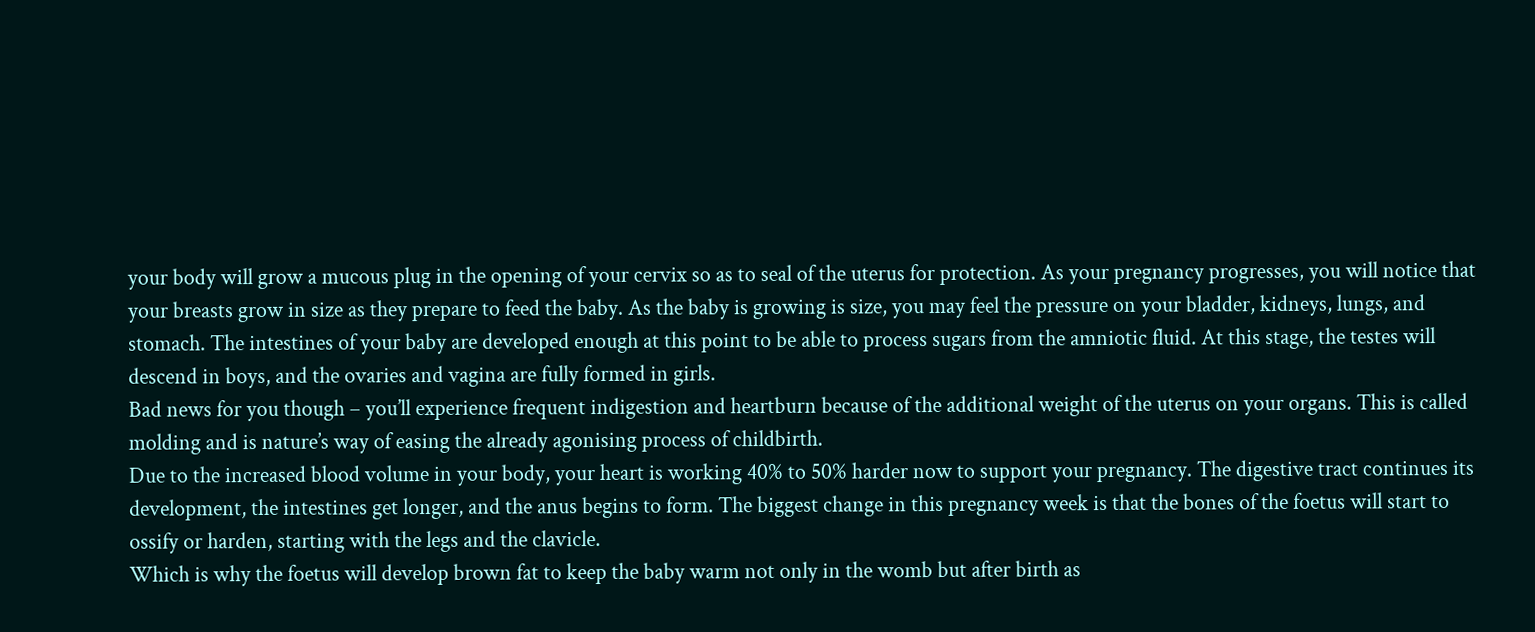your body will grow a mucous plug in the opening of your cervix so as to seal of the uterus for protection. As your pregnancy progresses, you will notice that your breasts grow in size as they prepare to feed the baby. As the baby is growing is size, you may feel the pressure on your bladder, kidneys, lungs, and stomach. The intestines of your baby are developed enough at this point to be able to process sugars from the amniotic fluid. At this stage, the testes will descend in boys, and the ovaries and vagina are fully formed in girls.
Bad news for you though – you’ll experience frequent indigestion and heartburn because of the additional weight of the uterus on your organs. This is called molding and is nature’s way of easing the already agonising process of childbirth.
Due to the increased blood volume in your body, your heart is working 40% to 50% harder now to support your pregnancy. The digestive tract continues its development, the intestines get longer, and the anus begins to form. The biggest change in this pregnancy week is that the bones of the foetus will start to ossify or harden, starting with the legs and the clavicle.
Which is why the foetus will develop brown fat to keep the baby warm not only in the womb but after birth as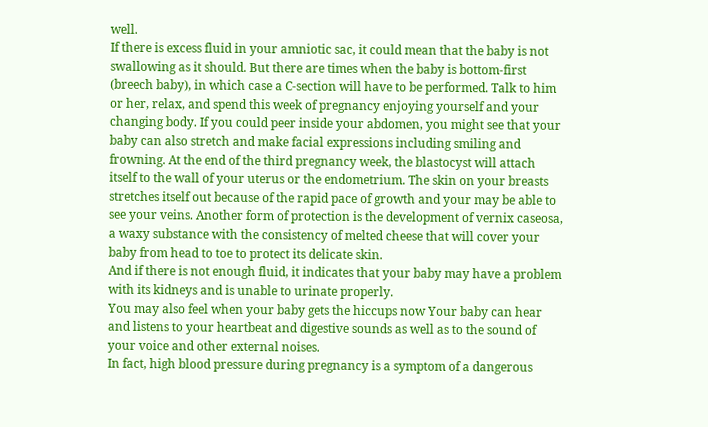well.
If there is excess fluid in your amniotic sac, it could mean that the baby is not swallowing as it should. But there are times when the baby is bottom-first (breech baby), in which case a C-section will have to be performed. Talk to him or her, relax, and spend this week of pregnancy enjoying yourself and your changing body. If you could peer inside your abdomen, you might see that your baby can also stretch and make facial expressions including smiling and frowning. At the end of the third pregnancy week, the blastocyst will attach itself to the wall of your uterus or the endometrium. The skin on your breasts stretches itself out because of the rapid pace of growth and your may be able to see your veins. Another form of protection is the development of vernix caseosa, a waxy substance with the consistency of melted cheese that will cover your baby from head to toe to protect its delicate skin.
And if there is not enough fluid, it indicates that your baby may have a problem with its kidneys and is unable to urinate properly.
You may also feel when your baby gets the hiccups now Your baby can hear and listens to your heartbeat and digestive sounds as well as to the sound of your voice and other external noises.
In fact, high blood pressure during pregnancy is a symptom of a dangerous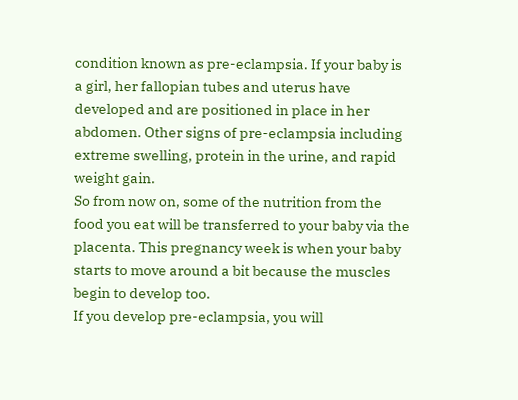condition known as pre-eclampsia. If your baby is a girl, her fallopian tubes and uterus have developed and are positioned in place in her abdomen. Other signs of pre-eclampsia including extreme swelling, protein in the urine, and rapid weight gain.
So from now on, some of the nutrition from the food you eat will be transferred to your baby via the placenta. This pregnancy week is when your baby starts to move around a bit because the muscles begin to develop too.
If you develop pre-eclampsia, you will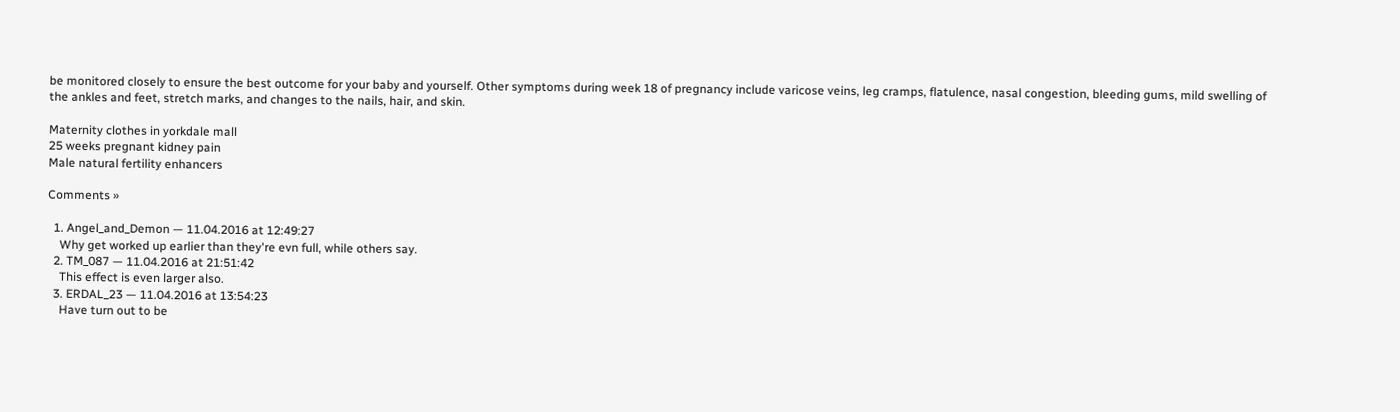be monitored closely to ensure the best outcome for your baby and yourself. Other symptoms during week 18 of pregnancy include varicose veins, leg cramps, flatulence, nasal congestion, bleeding gums, mild swelling of the ankles and feet, stretch marks, and changes to the nails, hair, and skin.

Maternity clothes in yorkdale mall
25 weeks pregnant kidney pain
Male natural fertility enhancers

Comments »

  1. Angel_and_Demon — 11.04.2016 at 12:49:27
    Why get worked up earlier than they're evn full, while others say.
  2. TM_087 — 11.04.2016 at 21:51:42
    This effect is even larger also.
  3. ERDAL_23 — 11.04.2016 at 13:54:23
    Have turn out to be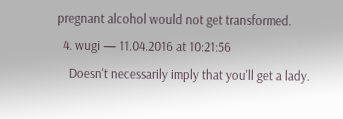pregnant alcohol would not get transformed.
  4. wugi — 11.04.2016 at 10:21:56
    Doesn't necessarily imply that you'll get a lady.